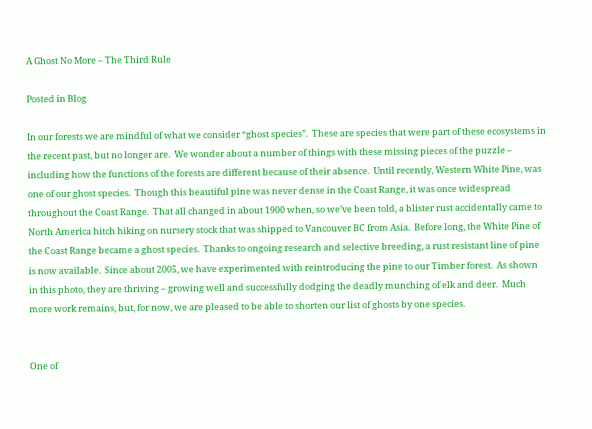A Ghost No More – The Third Rule

Posted in Blog

In our forests we are mindful of what we consider “ghost species”.  These are species that were part of these ecosystems in the recent past, but no longer are.  We wonder about a number of things with these missing pieces of the puzzle – including how the functions of the forests are different because of their absence.  Until recently, Western White Pine, was one of our ghost species.  Though this beautiful pine was never dense in the Coast Range, it was once widespread throughout the Coast Range.  That all changed in about 1900 when, so we’ve been told, a blister rust accidentally came to North America hitch hiking on nursery stock that was shipped to Vancouver BC from Asia.  Before long, the White Pine of the Coast Range became a ghost species.  Thanks to ongoing research and selective breeding, a rust resistant line of pine is now available.  Since about 2005, we have experimented with reintroducing the pine to our Timber forest.  As shown in this photo, they are thriving – growing well and successfully dodging the deadly munching of elk and deer.  Much more work remains, but, for now, we are pleased to be able to shorten our list of ghosts by one species.


One of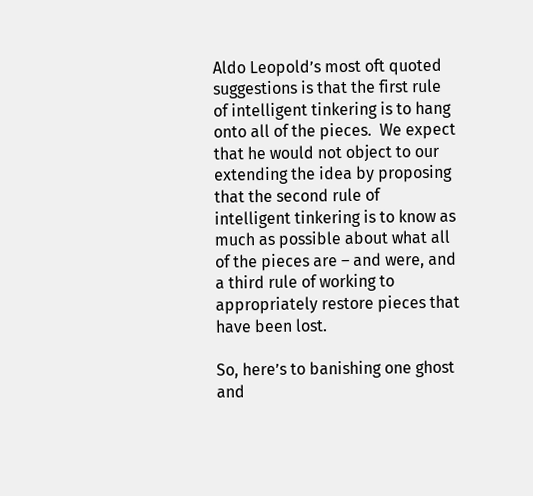Aldo Leopold’s most oft quoted suggestions is that the first rule of intelligent tinkering is to hang onto all of the pieces.  We expect that he would not object to our extending the idea by proposing that the second rule of intelligent tinkering is to know as much as possible about what all of the pieces are – and were, and a third rule of working to appropriately restore pieces that have been lost.

So, here’s to banishing one ghost and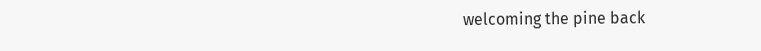welcoming the pine back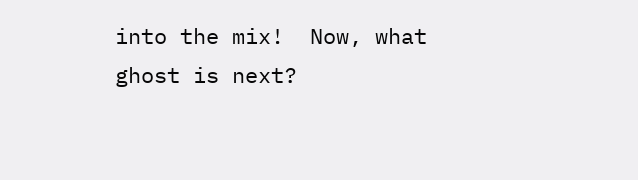into the mix!  Now, what ghost is next?